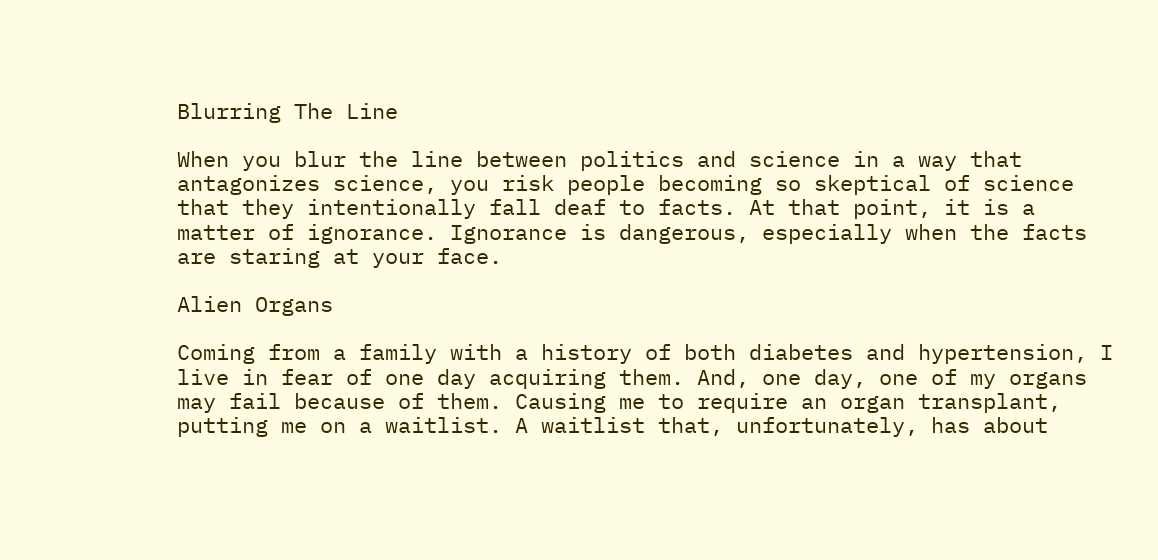Blurring The Line

When you blur the line between politics and science in a way that antagonizes science, you risk people becoming so skeptical of science that they intentionally fall deaf to facts. At that point, it is a matter of ignorance. Ignorance is dangerous, especially when the facts are staring at your face.

Alien Organs

Coming from a family with a history of both diabetes and hypertension, I live in fear of one day acquiring them. And, one day, one of my organs may fail because of them. Causing me to require an organ transplant, putting me on a waitlist. A waitlist that, unfortunately, has about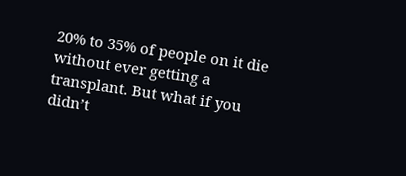20% to 35% of people on it die without ever getting a transplant. But what if you didn’t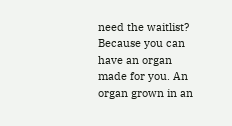need the waitlist? Because you can have an organ made for you. An organ grown in an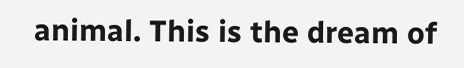animal. This is the dream of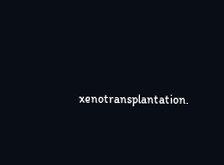xenotransplantation.